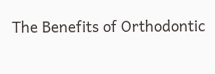The Benefits of Orthodontic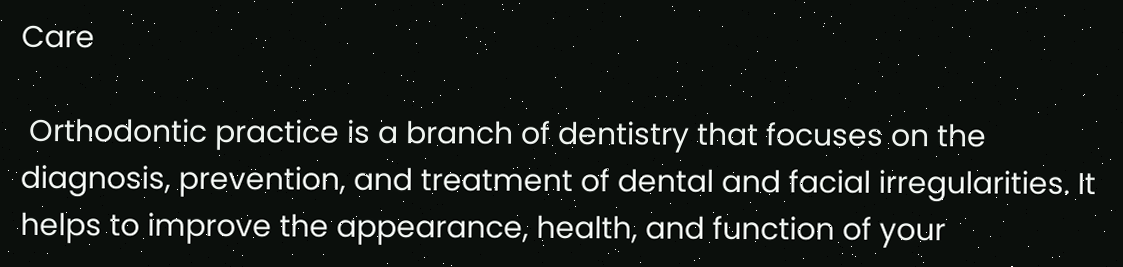Care

 Orthodontic practice is a branch of dentistry that focuses on the diagnosis, prevention, and treatment of dental and facial irregularities. It helps to improve the appearance, health, and function of your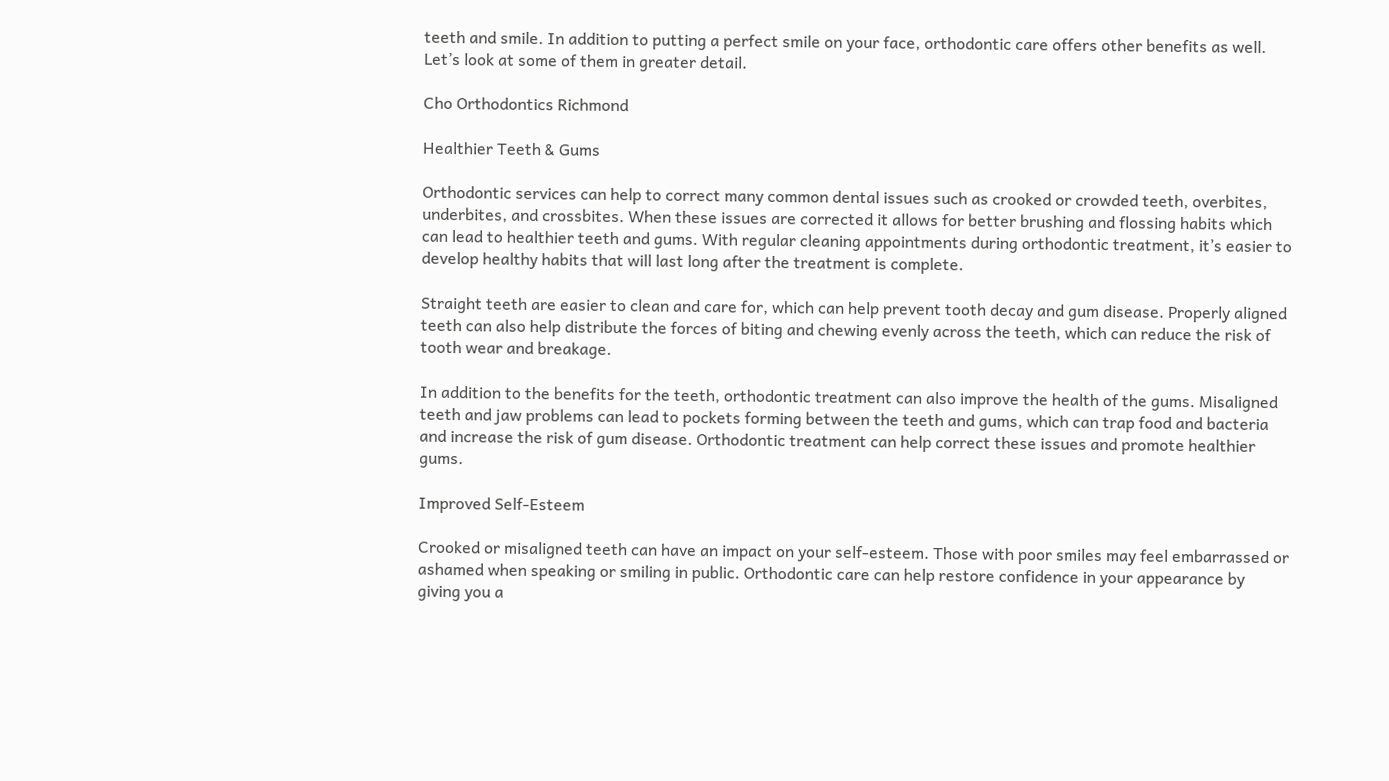teeth and smile. In addition to putting a perfect smile on your face, orthodontic care offers other benefits as well. Let’s look at some of them in greater detail.

Cho Orthodontics Richmond

Healthier Teeth & Gums

Orthodontic services can help to correct many common dental issues such as crooked or crowded teeth, overbites, underbites, and crossbites. When these issues are corrected it allows for better brushing and flossing habits which can lead to healthier teeth and gums. With regular cleaning appointments during orthodontic treatment, it’s easier to develop healthy habits that will last long after the treatment is complete.

Straight teeth are easier to clean and care for, which can help prevent tooth decay and gum disease. Properly aligned teeth can also help distribute the forces of biting and chewing evenly across the teeth, which can reduce the risk of tooth wear and breakage.

In addition to the benefits for the teeth, orthodontic treatment can also improve the health of the gums. Misaligned teeth and jaw problems can lead to pockets forming between the teeth and gums, which can trap food and bacteria and increase the risk of gum disease. Orthodontic treatment can help correct these issues and promote healthier gums.

Improved Self-Esteem

Crooked or misaligned teeth can have an impact on your self-esteem. Those with poor smiles may feel embarrassed or ashamed when speaking or smiling in public. Orthodontic care can help restore confidence in your appearance by giving you a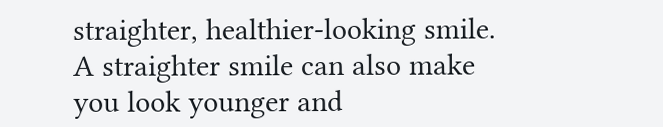straighter, healthier-looking smile. A straighter smile can also make you look younger and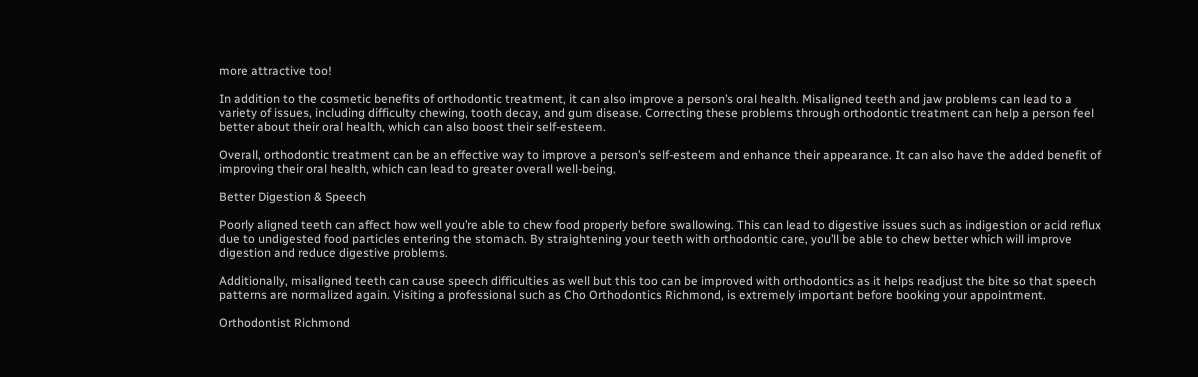more attractive too!

In addition to the cosmetic benefits of orthodontic treatment, it can also improve a person’s oral health. Misaligned teeth and jaw problems can lead to a variety of issues, including difficulty chewing, tooth decay, and gum disease. Correcting these problems through orthodontic treatment can help a person feel better about their oral health, which can also boost their self-esteem.

Overall, orthodontic treatment can be an effective way to improve a person’s self-esteem and enhance their appearance. It can also have the added benefit of improving their oral health, which can lead to greater overall well-being.

Better Digestion & Speech

Poorly aligned teeth can affect how well you’re able to chew food properly before swallowing. This can lead to digestive issues such as indigestion or acid reflux due to undigested food particles entering the stomach. By straightening your teeth with orthodontic care, you’ll be able to chew better which will improve digestion and reduce digestive problems.

Additionally, misaligned teeth can cause speech difficulties as well but this too can be improved with orthodontics as it helps readjust the bite so that speech patterns are normalized again. Visiting a professional such as Cho Orthodontics Richmond, is extremely important before booking your appointment.

Orthodontist Richmond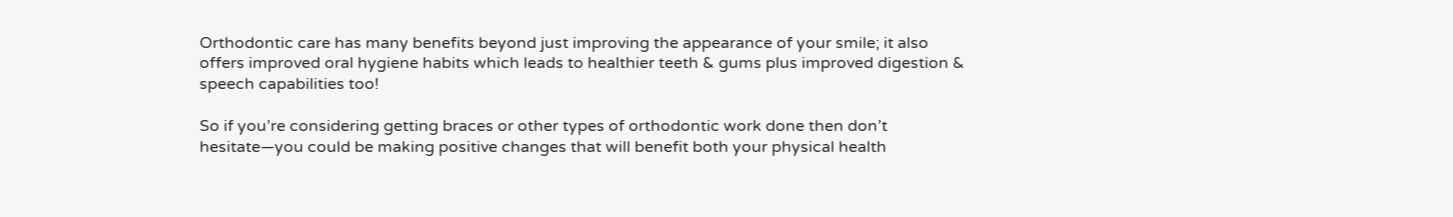Orthodontic care has many benefits beyond just improving the appearance of your smile; it also offers improved oral hygiene habits which leads to healthier teeth & gums plus improved digestion & speech capabilities too!

So if you’re considering getting braces or other types of orthodontic work done then don’t hesitate—you could be making positive changes that will benefit both your physical health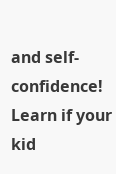and self-confidence! Learn if your kid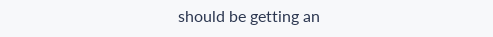should be getting an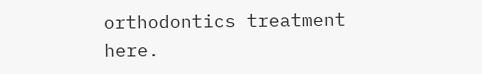orthodontics treatment here.